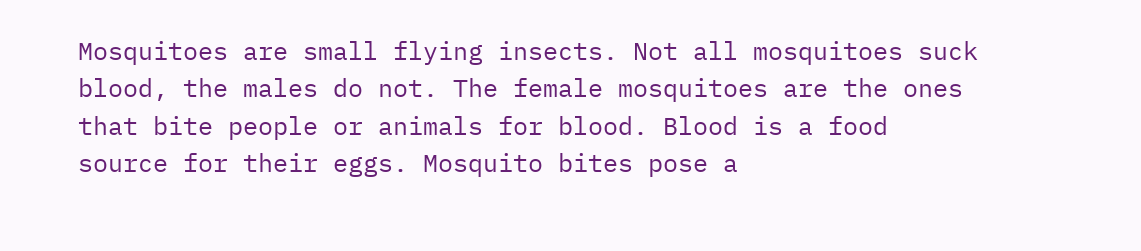Mosquitoes are small flying insects. Not all mosquitoes suck blood, the males do not. The female mosquitoes are the ones that bite people or animals for blood. Blood is a food source for their eggs. Mosquito bites pose a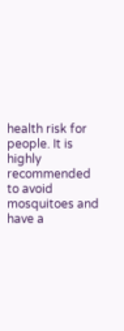health risk for people. It is highly recommended to avoid mosquitoes and have a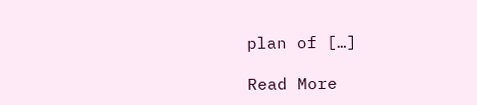plan of […]

Read More